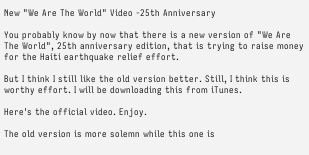New "We Are The World" Video -25th Anniversary

You probably know by now that there is a new version of "We Are The World", 25th anniversary edition, that is trying to raise money for the Haiti earthquake relief effort.

But I think I still like the old version better. Still, I think this is worthy effort. I will be downloading this from iTunes.

Here's the official video. Enjoy.

The old version is more solemn while this one is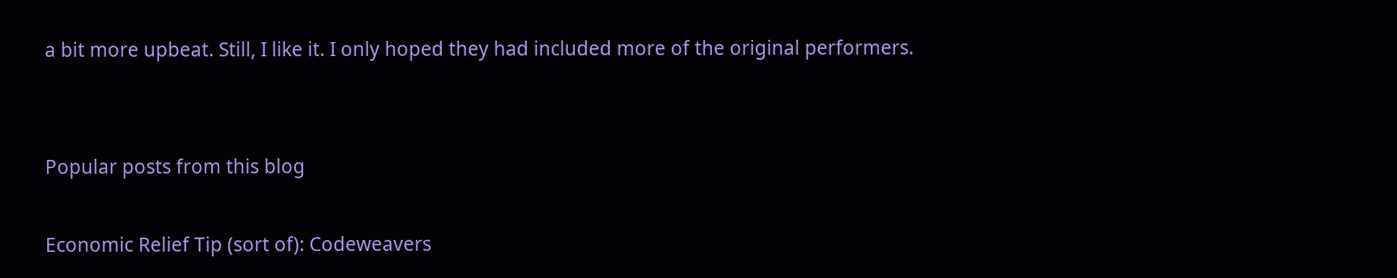a bit more upbeat. Still, I like it. I only hoped they had included more of the original performers.


Popular posts from this blog

Economic Relief Tip (sort of): Codeweavers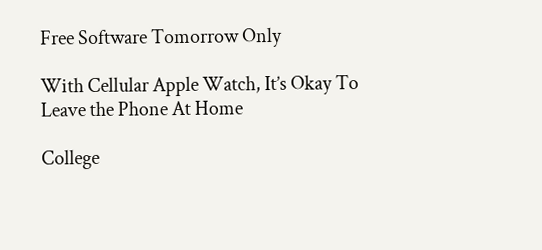Free Software Tomorrow Only

With Cellular Apple Watch, It’s Okay To Leave the Phone At Home

College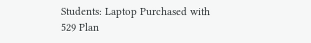Students: Laptop Purchased with 529 Plan